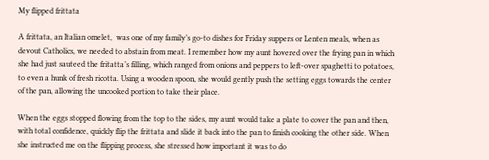My flipped frittata

A frittata, an Italian omelet,  was one of my family’s go-to dishes for Friday suppers or Lenten meals, when as devout Catholics, we needed to abstain from meat. I remember how my aunt hovered over the frying pan in which she had just sauteed the fritatta’s filling, which ranged from onions and peppers to left-over spaghetti to potatoes, to even a hunk of fresh ricotta. Using a wooden spoon, she would gently push the setting eggs towards the center of the pan, allowing the uncooked portion to take their place.

When the eggs stopped flowing from the top to the sides, my aunt would take a plate to cover the pan and then, with total confidence, quickly flip the frittata and slide it back into the pan to finish cooking the other side. When she instructed me on the flipping process, she stressed how important it was to do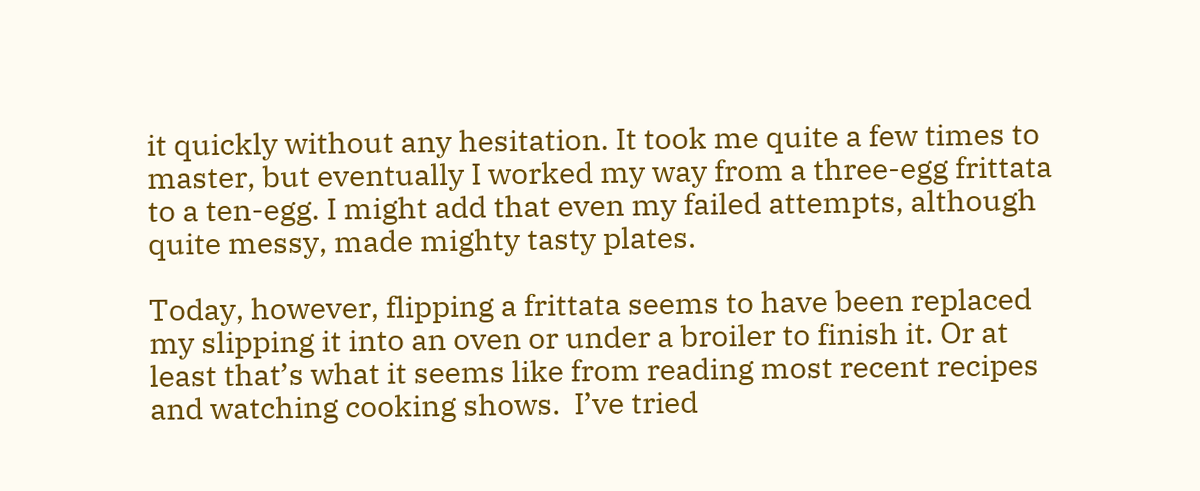it quickly without any hesitation. It took me quite a few times to master, but eventually I worked my way from a three-egg frittata to a ten-egg. I might add that even my failed attempts, although quite messy, made mighty tasty plates.

Today, however, flipping a frittata seems to have been replaced my slipping it into an oven or under a broiler to finish it. Or at least that’s what it seems like from reading most recent recipes and watching cooking shows.  I’ve tried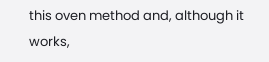this oven method and, although it works,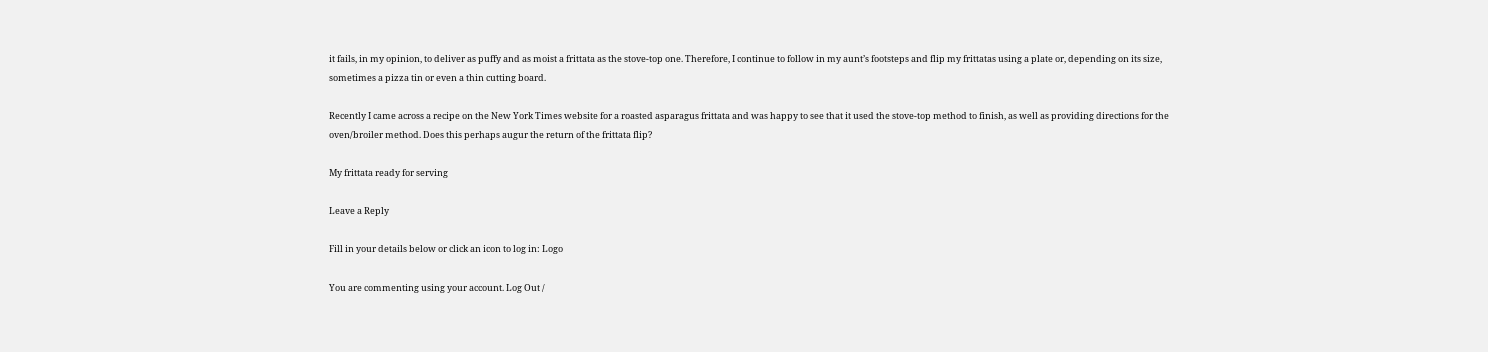it fails, in my opinion, to deliver as puffy and as moist a frittata as the stove-top one. Therefore, I continue to follow in my aunt’s footsteps and flip my frittatas using a plate or, depending on its size, sometimes a pizza tin or even a thin cutting board.

Recently I came across a recipe on the New York Times website for a roasted asparagus frittata and was happy to see that it used the stove-top method to finish, as well as providing directions for the oven/broiler method. Does this perhaps augur the return of the frittata flip?

My frittata ready for serving

Leave a Reply

Fill in your details below or click an icon to log in: Logo

You are commenting using your account. Log Out /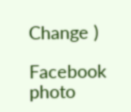Change )

Facebook photo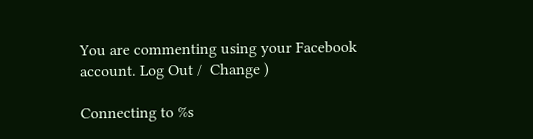You are commenting using your Facebook account. Log Out /  Change )

Connecting to %s